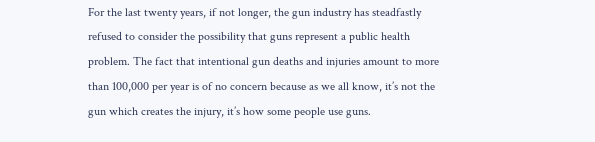For the last twenty years, if not longer, the gun industry has steadfastly refused to consider the possibility that guns represent a public health problem. The fact that intentional gun deaths and injuries amount to more than 100,000 per year is of no concern because as we all know, it’s not the gun which creates the injury, it’s how some people use guns.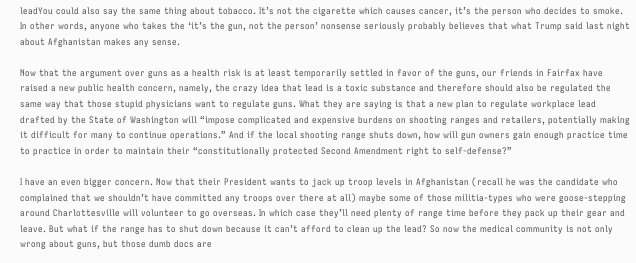leadYou could also say the same thing about tobacco. It’s not the cigarette which causes cancer, it’s the person who decides to smoke. In other words, anyone who takes the ‘it’s the gun, not the person’ nonsense seriously probably believes that what Trump said last night about Afghanistan makes any sense.

Now that the argument over guns as a health risk is at least temporarily settled in favor of the guns, our friends in Fairfax have raised a new public health concern, namely, the crazy idea that lead is a toxic substance and therefore should also be regulated the same way that those stupid physicians want to regulate guns. What they are saying is that a new plan to regulate workplace lead drafted by the State of Washington will “impose complicated and expensive burdens on shooting ranges and retailers, potentially making it difficult for many to continue operations.” And if the local shooting range shuts down, how will gun owners gain enough practice time to practice in order to maintain their “constitutionally protected Second Amendment right to self-defense?”

I have an even bigger concern. Now that their President wants to jack up troop levels in Afghanistan (recall he was the candidate who complained that we shouldn’t have committed any troops over there at all) maybe some of those militia-types who were goose-stepping around Charlottesville will volunteer to go overseas. In which case they’ll need plenty of range time before they pack up their gear and leave. But what if the range has to shut down because it can’t afford to clean up the lead? So now the medical community is not only wrong about guns, but those dumb docs are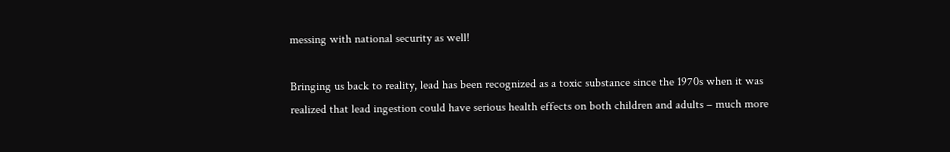messing with national security as well!

Bringing us back to reality, lead has been recognized as a toxic substance since the 1970s when it was realized that lead ingestion could have serious health effects on both children and adults – much more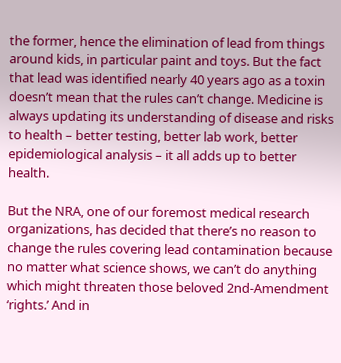the former, hence the elimination of lead from things around kids, in particular paint and toys. But the fact that lead was identified nearly 40 years ago as a toxin doesn’t mean that the rules can’t change. Medicine is always updating its understanding of disease and risks to health – better testing, better lab work, better epidemiological analysis – it all adds up to better health.

But the NRA, one of our foremost medical research organizations, has decided that there’s no reason to change the rules covering lead contamination because no matter what science shows, we can’t do anything which might threaten those beloved 2nd-Amendment ‘rights.’ And in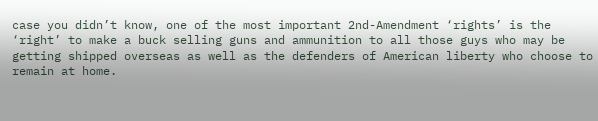case you didn’t know, one of the most important 2nd-Amendment ‘rights’ is the ‘right’ to make a buck selling guns and ammunition to all those guys who may be getting shipped overseas as well as the defenders of American liberty who choose to remain at home.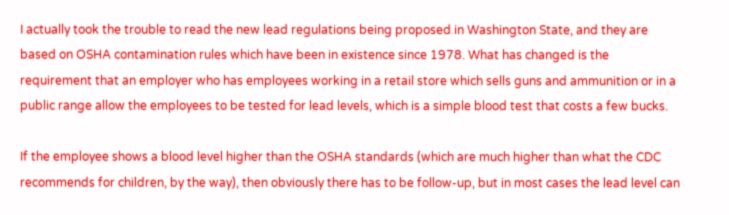I actually took the trouble to read the new lead regulations being proposed in Washington State, and they are based on OSHA contamination rules which have been in existence since 1978. What has changed is the requirement that an employer who has employees working in a retail store which sells guns and ammunition or in a public range allow the employees to be tested for lead levels, which is a simple blood test that costs a few bucks.

If the employee shows a blood level higher than the OSHA standards (which are much higher than what the CDC recommends for children, by the way), then obviously there has to be follow-up, but in most cases the lead level can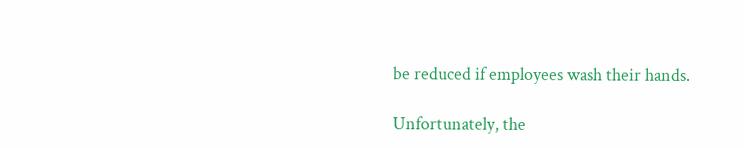be reduced if employees wash their hands.

Unfortunately, the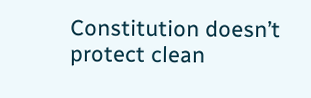Constitution doesn’t protect clean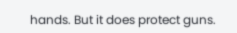hands. But it does protect guns.